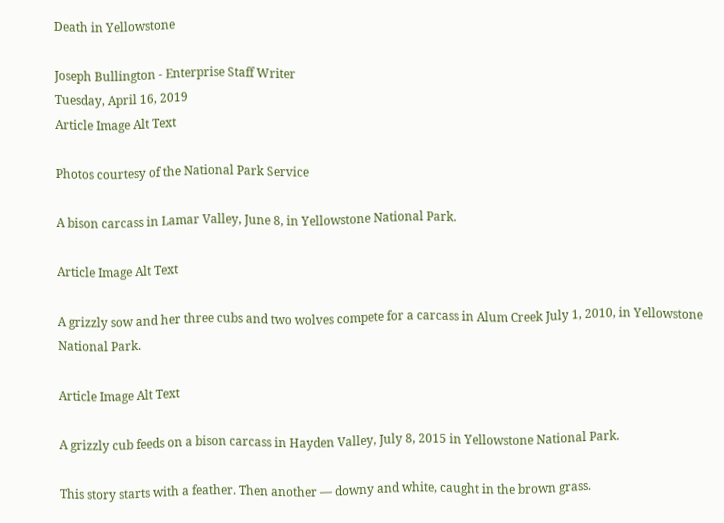Death in Yellowstone

Joseph Bullington - Enterprise Staff Writer
Tuesday, April 16, 2019
Article Image Alt Text

Photos courtesy of the National Park Service

A bison carcass in Lamar Valley, June 8, in Yellowstone National Park.

Article Image Alt Text

A grizzly sow and her three cubs and two wolves compete for a carcass in Alum Creek July 1, 2010, in Yellowstone National Park.

Article Image Alt Text

A grizzly cub feeds on a bison carcass in Hayden Valley, July 8, 2015 in Yellowstone National Park.

This story starts with a feather. Then another — downy and white, caught in the brown grass.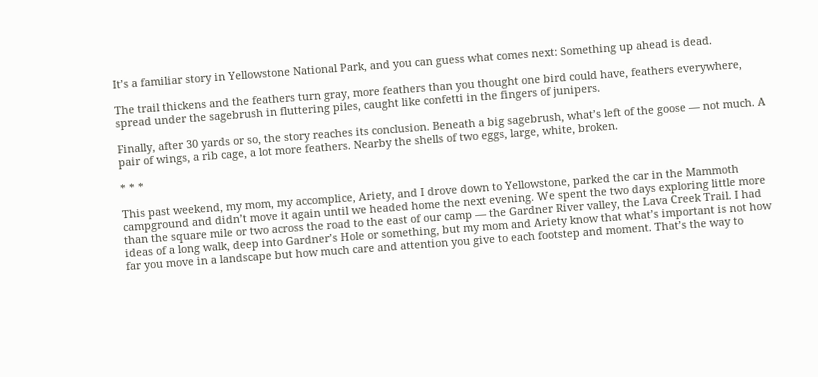It’s a familiar story in Yellowstone National Park, and you can guess what comes next: Something up ahead is dead.

The trail thickens and the feathers turn gray, more feathers than you thought one bird could have, feathers everywhere, spread under the sagebrush in fluttering piles, caught like confetti in the fingers of junipers.

Finally, after 30 yards or so, the story reaches its conclusion. Beneath a big sagebrush, what’s left of the goose — not much. A pair of wings, a rib cage, a lot more feathers. Nearby the shells of two eggs, large, white, broken.

* * *

This past weekend, my mom, my accomplice, Ariety, and I drove down to Yellowstone, parked the car in the Mammoth campground and didn’t move it again until we headed home the next evening. We spent the two days exploring little more than the square mile or two across the road to the east of our camp — the Gardner River valley, the Lava Creek Trail. I had ideas of a long walk, deep into Gardner’s Hole or something, but my mom and Ariety know that what’s important is not how far you move in a landscape but how much care and attention you give to each footstep and moment. That’s the way to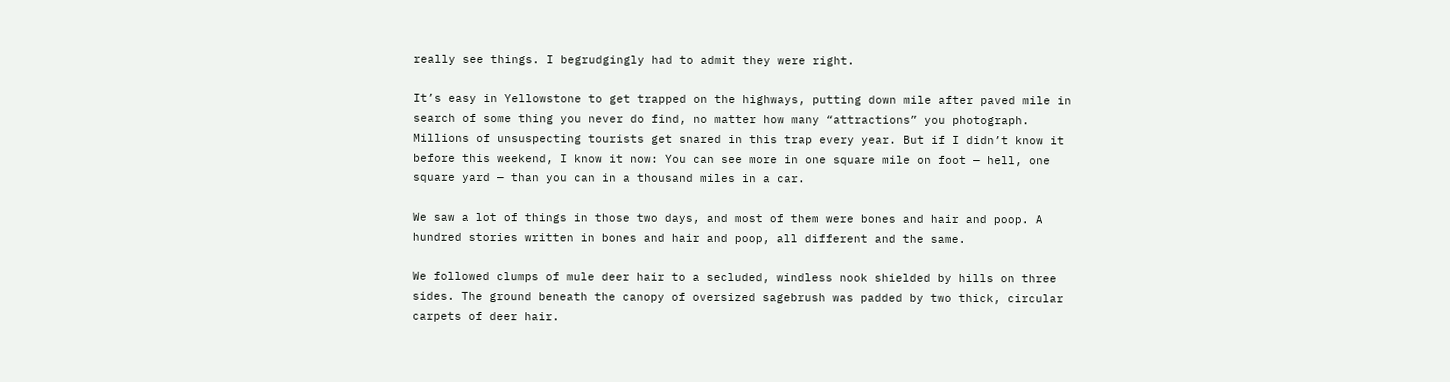really see things. I begrudgingly had to admit they were right.

It’s easy in Yellowstone to get trapped on the highways, putting down mile after paved mile in search of some thing you never do find, no matter how many “attractions” you photograph. Millions of unsuspecting tourists get snared in this trap every year. But if I didn’t know it before this weekend, I know it now: You can see more in one square mile on foot — hell, one square yard — than you can in a thousand miles in a car.

We saw a lot of things in those two days, and most of them were bones and hair and poop. A hundred stories written in bones and hair and poop, all different and the same.

We followed clumps of mule deer hair to a secluded, windless nook shielded by hills on three sides. The ground beneath the canopy of oversized sagebrush was padded by two thick, circular carpets of deer hair.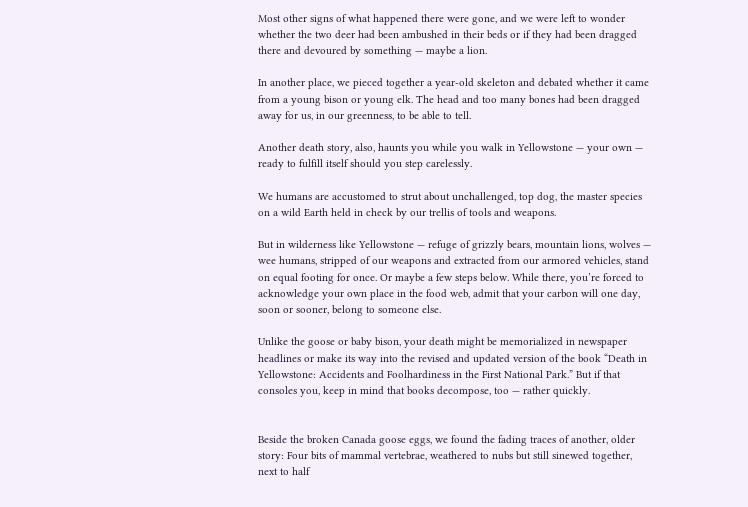Most other signs of what happened there were gone, and we were left to wonder whether the two deer had been ambushed in their beds or if they had been dragged there and devoured by something — maybe a lion.

In another place, we pieced together a year-old skeleton and debated whether it came from a young bison or young elk. The head and too many bones had been dragged away for us, in our greenness, to be able to tell.

Another death story, also, haunts you while you walk in Yellowstone — your own — ready to fulfill itself should you step carelessly.

We humans are accustomed to strut about unchallenged, top dog, the master species on a wild Earth held in check by our trellis of tools and weapons.

But in wilderness like Yellowstone — refuge of grizzly bears, mountain lions, wolves — wee humans, stripped of our weapons and extracted from our armored vehicles, stand on equal footing for once. Or maybe a few steps below. While there, you’re forced to acknowledge your own place in the food web, admit that your carbon will one day, soon or sooner, belong to someone else.

Unlike the goose or baby bison, your death might be memorialized in newspaper headlines or make its way into the revised and updated version of the book “Death in Yellowstone: Accidents and Foolhardiness in the First National Park.” But if that consoles you, keep in mind that books decompose, too — rather quickly.


Beside the broken Canada goose eggs, we found the fading traces of another, older story: Four bits of mammal vertebrae, weathered to nubs but still sinewed together, next to half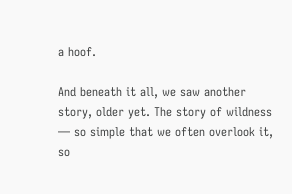a hoof.

And beneath it all, we saw another story, older yet. The story of wildness — so simple that we often overlook it, so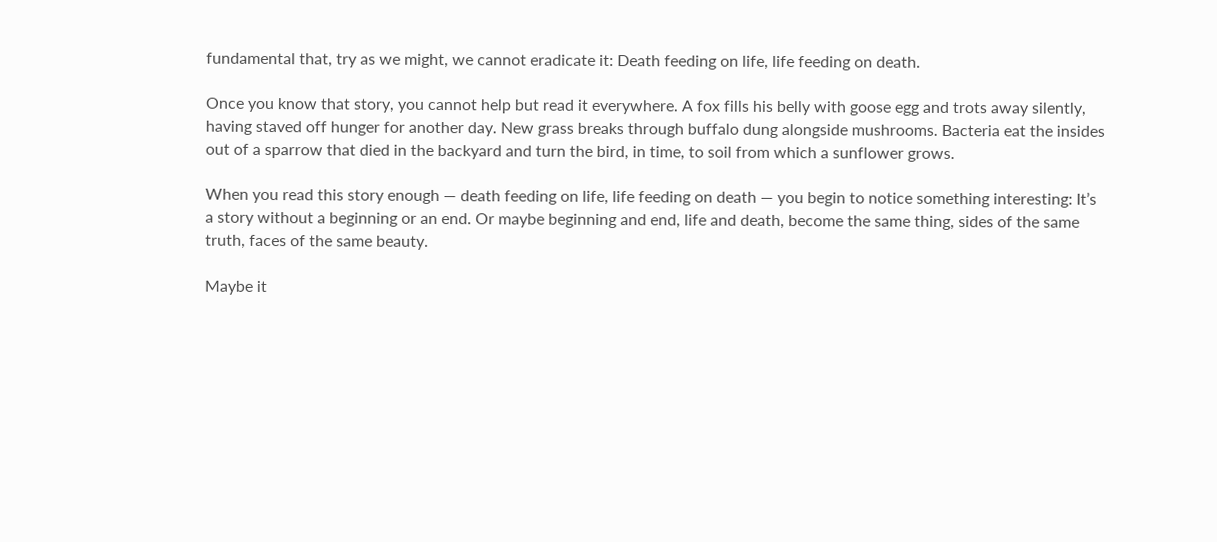fundamental that, try as we might, we cannot eradicate it: Death feeding on life, life feeding on death.

Once you know that story, you cannot help but read it everywhere. A fox fills his belly with goose egg and trots away silently, having staved off hunger for another day. New grass breaks through buffalo dung alongside mushrooms. Bacteria eat the insides out of a sparrow that died in the backyard and turn the bird, in time, to soil from which a sunflower grows.

When you read this story enough — death feeding on life, life feeding on death — you begin to notice something interesting: It’s a story without a beginning or an end. Or maybe beginning and end, life and death, become the same thing, sides of the same truth, faces of the same beauty.

Maybe it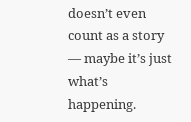doesn’t even count as a story — maybe it’s just what’s happening.